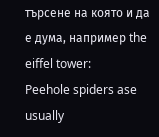търсене на която и да е дума, например the eiffel tower:
Peehole spiders ase usually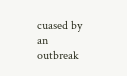cuased by an outbreak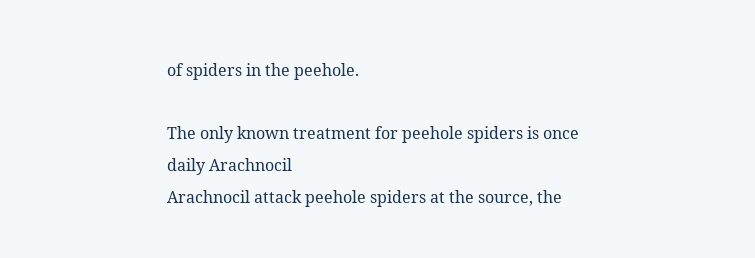of spiders in the peehole.

The only known treatment for peehole spiders is once daily Arachnocil
Arachnocil attack peehole spiders at the source, the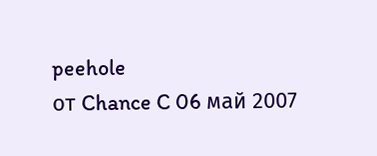peehole
от Chance C 06 май 2007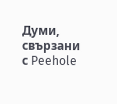Думи, свързани с Peehole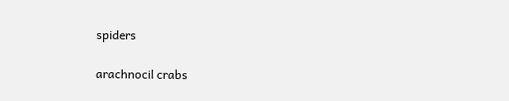spiders

arachnocil crabs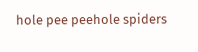hole pee peehole spiders